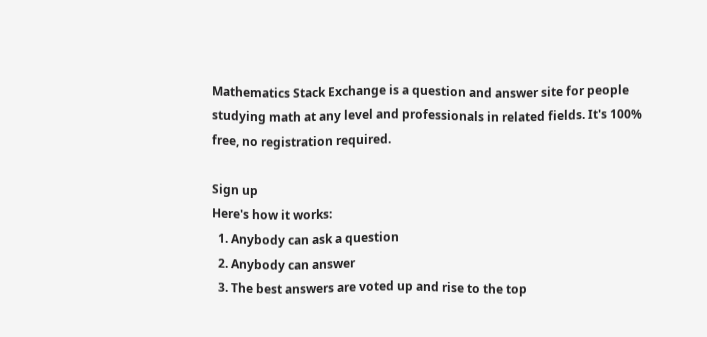Mathematics Stack Exchange is a question and answer site for people studying math at any level and professionals in related fields. It's 100% free, no registration required.

Sign up
Here's how it works:
  1. Anybody can ask a question
  2. Anybody can answer
  3. The best answers are voted up and rise to the top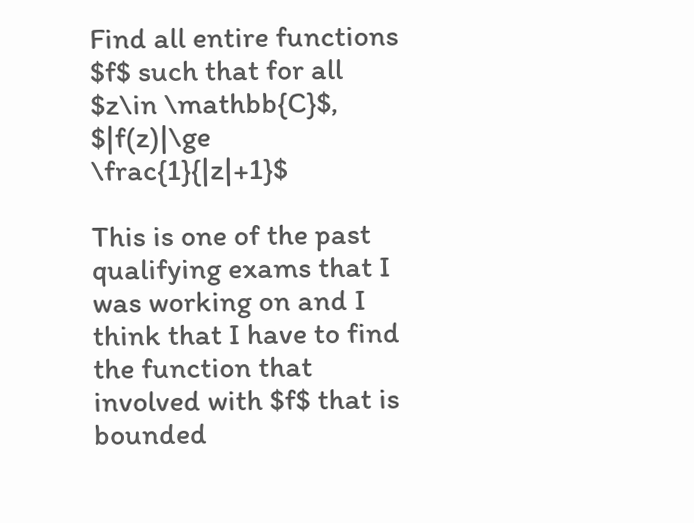Find all entire functions $f$ such that for all $z\in \mathbb{C}$, $|f(z)|\ge \frac{1}{|z|+1}$

This is one of the past qualifying exams that I was working on and I think that I have to find the function that involved with $f$ that is bounded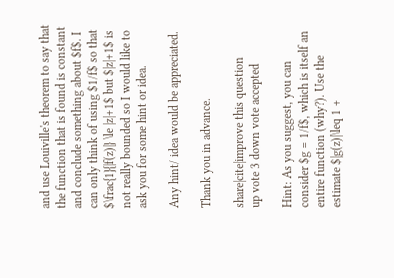and use Louiville's theorem to say that the function that is found is constant and conclude something about $f$. I can only think of using $1/f$ so that $\frac{1}{|f(z)|} \le |z|+1$ but $|z|+1$ is not really bounded so I would like to ask you for some hint or idea.

Any hint/ idea would be appreciated.

Thank you in advance.

share|cite|improve this question
up vote 3 down vote accepted

Hint: As you suggest, you can consider $g = 1/f$, which is itself an entire function (why?). Use the estimate $|g(z)|\leq 1 +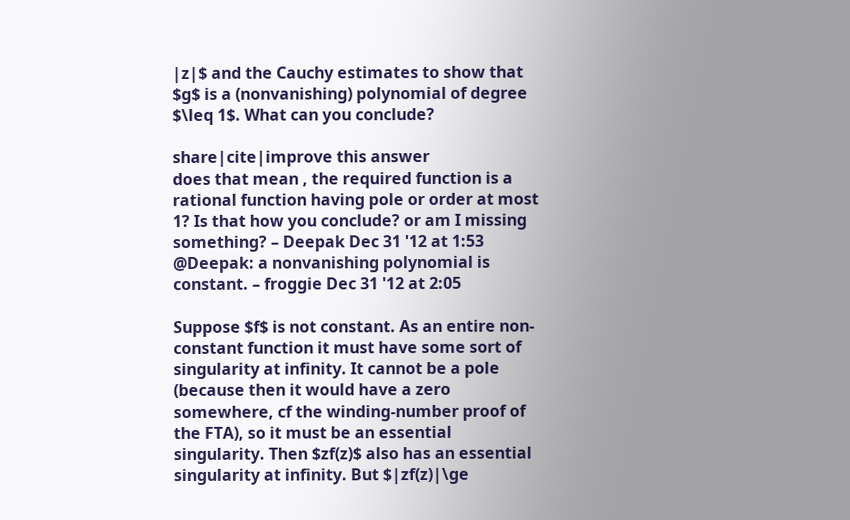|z|$ and the Cauchy estimates to show that $g$ is a (nonvanishing) polynomial of degree $\leq 1$. What can you conclude?

share|cite|improve this answer
does that mean , the required function is a rational function having pole or order at most 1? Is that how you conclude? or am I missing something? – Deepak Dec 31 '12 at 1:53
@Deepak: a nonvanishing polynomial is constant. – froggie Dec 31 '12 at 2:05

Suppose $f$ is not constant. As an entire non-constant function it must have some sort of singularity at infinity. It cannot be a pole (because then it would have a zero somewhere, cf the winding-number proof of the FTA), so it must be an essential singularity. Then $zf(z)$ also has an essential singularity at infinity. But $|zf(z)|\ge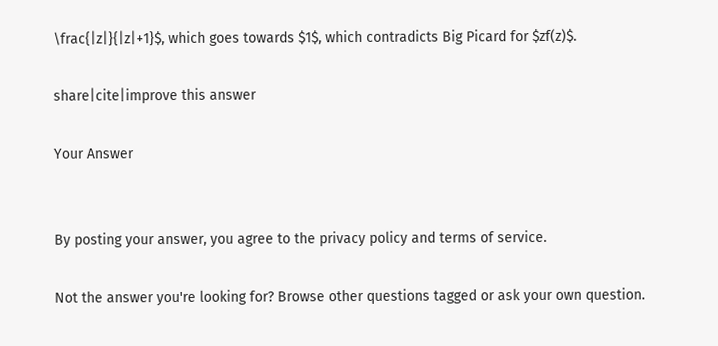\frac{|z|}{|z|+1}$, which goes towards $1$, which contradicts Big Picard for $zf(z)$.

share|cite|improve this answer

Your Answer


By posting your answer, you agree to the privacy policy and terms of service.

Not the answer you're looking for? Browse other questions tagged or ask your own question.